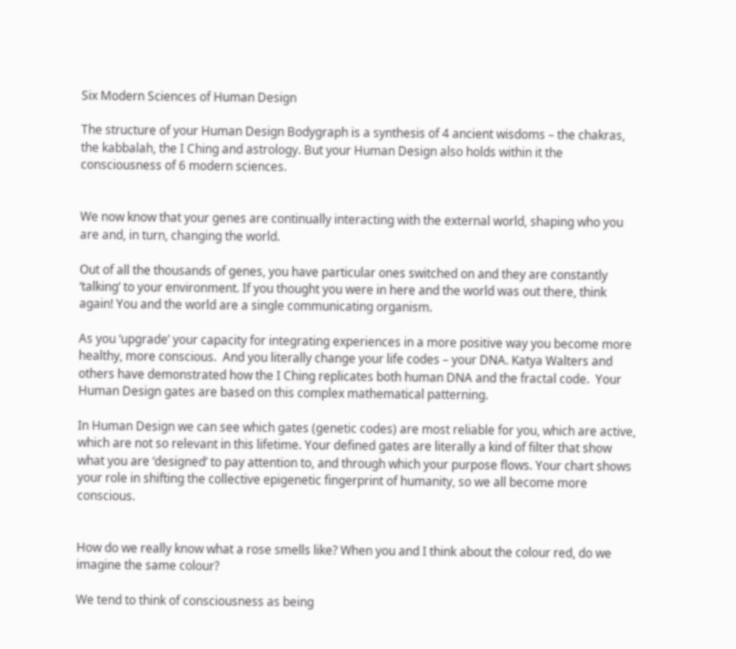Six Modern Sciences of Human Design

The structure of your Human Design Bodygraph is a synthesis of 4 ancient wisdoms – the chakras, the kabbalah, the I Ching and astrology. But your Human Design also holds within it the consciousness of 6 modern sciences.


We now know that your genes are continually interacting with the external world, shaping who you are and, in turn, changing the world.

Out of all the thousands of genes, you have particular ones switched on and they are constantly ‘talking’ to your environment. If you thought you were in here and the world was out there, think again! You and the world are a single communicating organism.

As you ‘upgrade’ your capacity for integrating experiences in a more positive way you become more healthy, more conscious.  And you literally change your life codes – your DNA. Katya Walters and others have demonstrated how the I Ching replicates both human DNA and the fractal code.  Your Human Design gates are based on this complex mathematical patterning.

In Human Design we can see which gates (genetic codes) are most reliable for you, which are active, which are not so relevant in this lifetime. Your defined gates are literally a kind of filter that show what you are ‘designed’ to pay attention to, and through which your purpose flows. Your chart shows your role in shifting the collective epigenetic fingerprint of humanity, so we all become more conscious.


How do we really know what a rose smells like? When you and I think about the colour red, do we imagine the same colour?

We tend to think of consciousness as being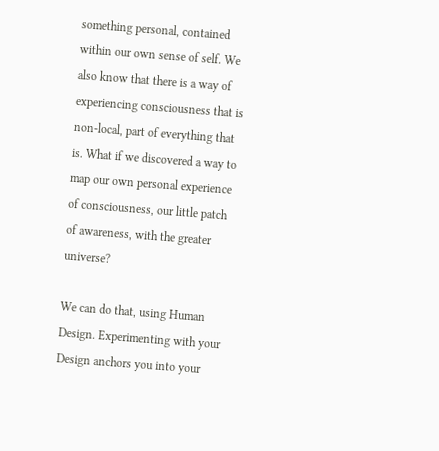something personal, contained within our own sense of self. We also know that there is a way of experiencing consciousness that is non-local, part of everything that is. What if we discovered a way to map our own personal experience of consciousness, our little patch of awareness, with the greater universe?

We can do that, using Human Design. Experimenting with your Design anchors you into your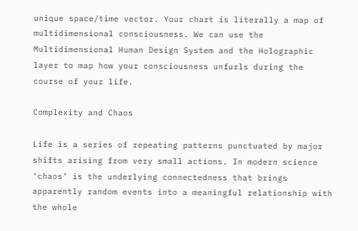unique space/time vector. Your chart is literally a map of multidimensional consciousness. We can use the Multidimensional Human Design System and the Holographic layer to map how your consciousness unfurls during the course of your life.

Complexity and Chaos

Life is a series of repeating patterns punctuated by major shifts arising from very small actions. In modern science ‘chaos’ is the underlying connectedness that brings apparently random events into a meaningful relationship with the whole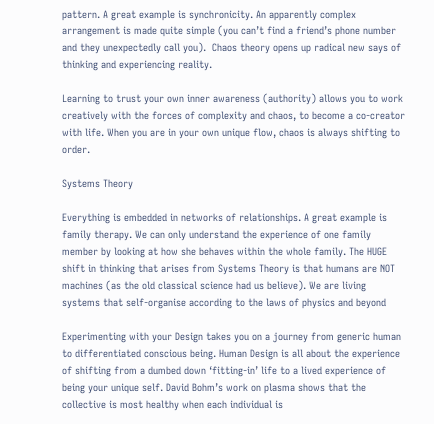pattern. A great example is synchronicity. An apparently complex arrangement is made quite simple (you can’t find a friend’s phone number and they unexpectedly call you).  Chaos theory opens up radical new says of thinking and experiencing reality.

Learning to trust your own inner awareness (authority) allows you to work creatively with the forces of complexity and chaos, to become a co-creator with life. When you are in your own unique flow, chaos is always shifting to order.

Systems Theory

Everything is embedded in networks of relationships. A great example is family therapy. We can only understand the experience of one family member by looking at how she behaves within the whole family. The HUGE shift in thinking that arises from Systems Theory is that humans are NOT machines (as the old classical science had us believe). We are living systems that self-organise according to the laws of physics and beyond

Experimenting with your Design takes you on a journey from generic human to differentiated conscious being. Human Design is all about the experience of shifting from a dumbed down ‘fitting-in’ life to a lived experience of being your unique self. David Bohm’s work on plasma shows that the collective is most healthy when each individual is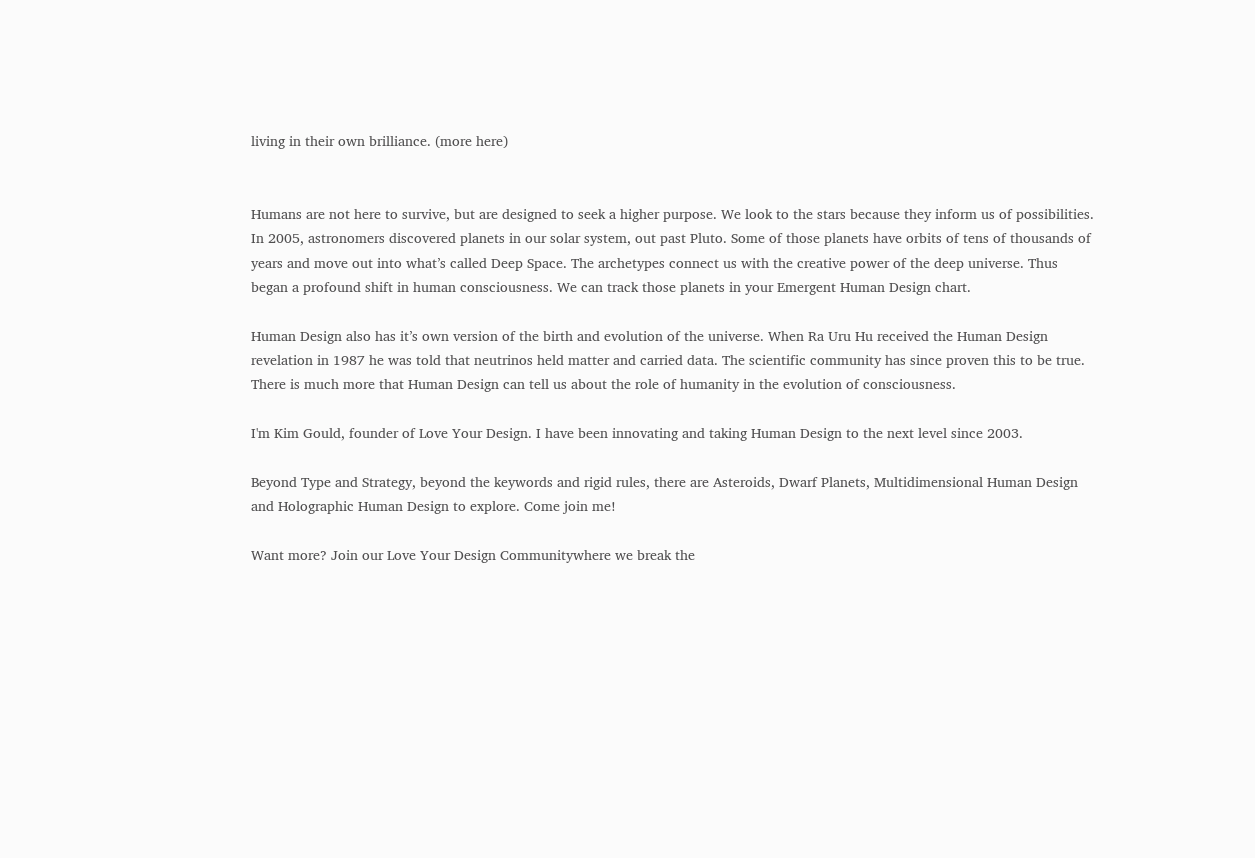living in their own brilliance. (more here)


Humans are not here to survive, but are designed to seek a higher purpose. We look to the stars because they inform us of possibilities. In 2005, astronomers discovered planets in our solar system, out past Pluto. Some of those planets have orbits of tens of thousands of years and move out into what’s called Deep Space. The archetypes connect us with the creative power of the deep universe. Thus began a profound shift in human consciousness. We can track those planets in your Emergent Human Design chart.

Human Design also has it’s own version of the birth and evolution of the universe. When Ra Uru Hu received the Human Design revelation in 1987 he was told that neutrinos held matter and carried data. The scientific community has since proven this to be true. There is much more that Human Design can tell us about the role of humanity in the evolution of consciousness.

I'm Kim Gould, founder of Love Your Design. I have been innovating and taking Human Design to the next level since 2003.

Beyond Type and Strategy, beyond the keywords and rigid rules, there are Asteroids, Dwarf Planets, Multidimensional Human Design and Holographic Human Design to explore. Come join me!

Want more? Join our Love Your Design Communitywhere we break the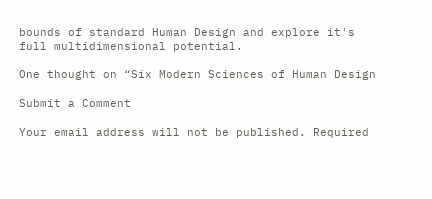bounds of standard Human Design and explore it's full multidimensional potential.

One thought on “Six Modern Sciences of Human Design

Submit a Comment

Your email address will not be published. Required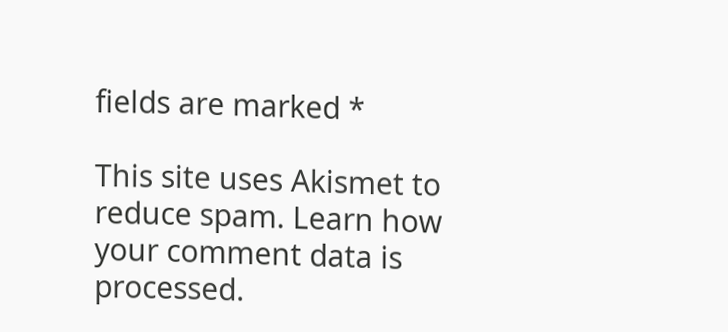fields are marked *

This site uses Akismet to reduce spam. Learn how your comment data is processed.